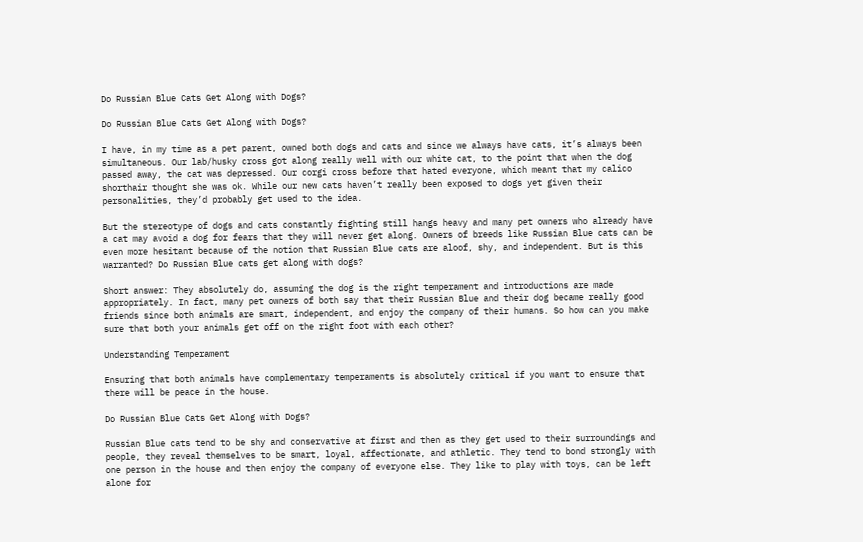Do Russian Blue Cats Get Along with Dogs?

Do Russian Blue Cats Get Along with Dogs?

I have, in my time as a pet parent, owned both dogs and cats and since we always have cats, it’s always been simultaneous. Our lab/husky cross got along really well with our white cat, to the point that when the dog passed away, the cat was depressed. Our corgi cross before that hated everyone, which meant that my calico shorthair thought she was ok. While our new cats haven’t really been exposed to dogs yet given their personalities, they’d probably get used to the idea.

But the stereotype of dogs and cats constantly fighting still hangs heavy and many pet owners who already have a cat may avoid a dog for fears that they will never get along. Owners of breeds like Russian Blue cats can be even more hesitant because of the notion that Russian Blue cats are aloof, shy, and independent. But is this warranted? Do Russian Blue cats get along with dogs?

Short answer: They absolutely do, assuming the dog is the right temperament and introductions are made appropriately. In fact, many pet owners of both say that their Russian Blue and their dog became really good friends since both animals are smart, independent, and enjoy the company of their humans. So how can you make sure that both your animals get off on the right foot with each other?

Understanding Temperament

Ensuring that both animals have complementary temperaments is absolutely critical if you want to ensure that there will be peace in the house.

Do Russian Blue Cats Get Along with Dogs?

Russian Blue cats tend to be shy and conservative at first and then as they get used to their surroundings and people, they reveal themselves to be smart, loyal, affectionate, and athletic. They tend to bond strongly with one person in the house and then enjoy the company of everyone else. They like to play with toys, can be left alone for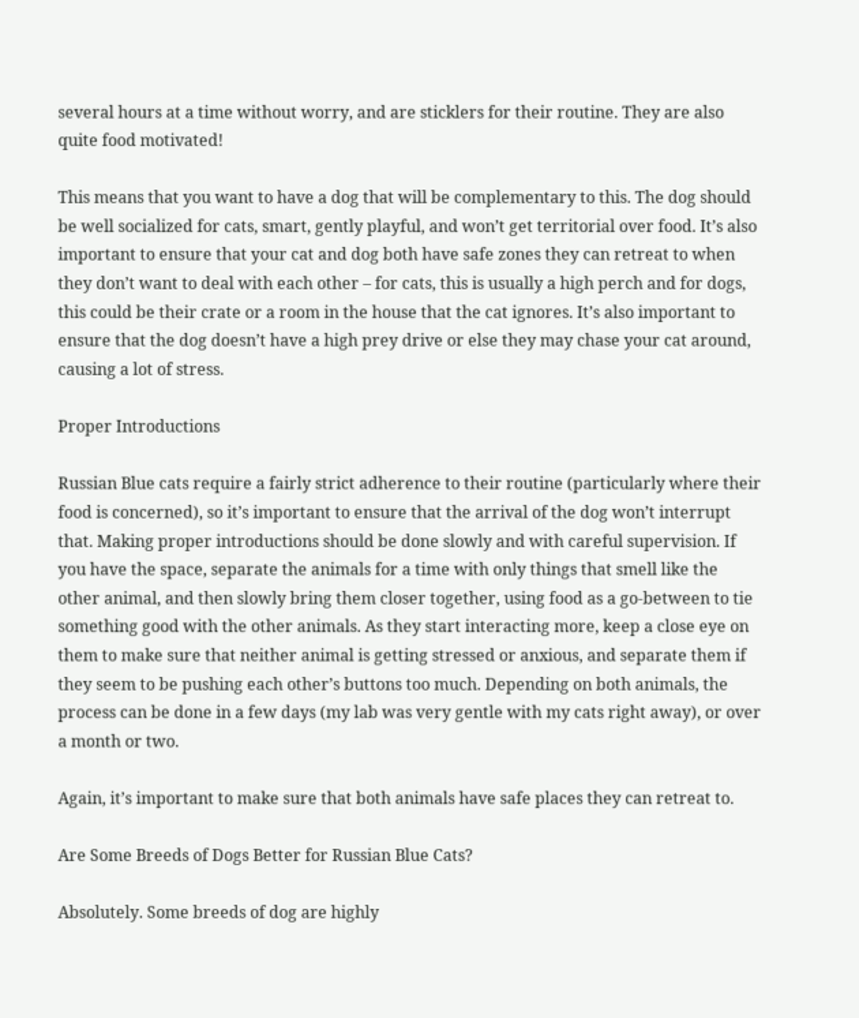several hours at a time without worry, and are sticklers for their routine. They are also quite food motivated!

This means that you want to have a dog that will be complementary to this. The dog should be well socialized for cats, smart, gently playful, and won’t get territorial over food. It’s also important to ensure that your cat and dog both have safe zones they can retreat to when they don’t want to deal with each other – for cats, this is usually a high perch and for dogs, this could be their crate or a room in the house that the cat ignores. It’s also important to ensure that the dog doesn’t have a high prey drive or else they may chase your cat around, causing a lot of stress.

Proper Introductions

Russian Blue cats require a fairly strict adherence to their routine (particularly where their food is concerned), so it’s important to ensure that the arrival of the dog won’t interrupt that. Making proper introductions should be done slowly and with careful supervision. If you have the space, separate the animals for a time with only things that smell like the other animal, and then slowly bring them closer together, using food as a go-between to tie something good with the other animals. As they start interacting more, keep a close eye on them to make sure that neither animal is getting stressed or anxious, and separate them if they seem to be pushing each other’s buttons too much. Depending on both animals, the process can be done in a few days (my lab was very gentle with my cats right away), or over a month or two.

Again, it’s important to make sure that both animals have safe places they can retreat to.

Are Some Breeds of Dogs Better for Russian Blue Cats?

Absolutely. Some breeds of dog are highly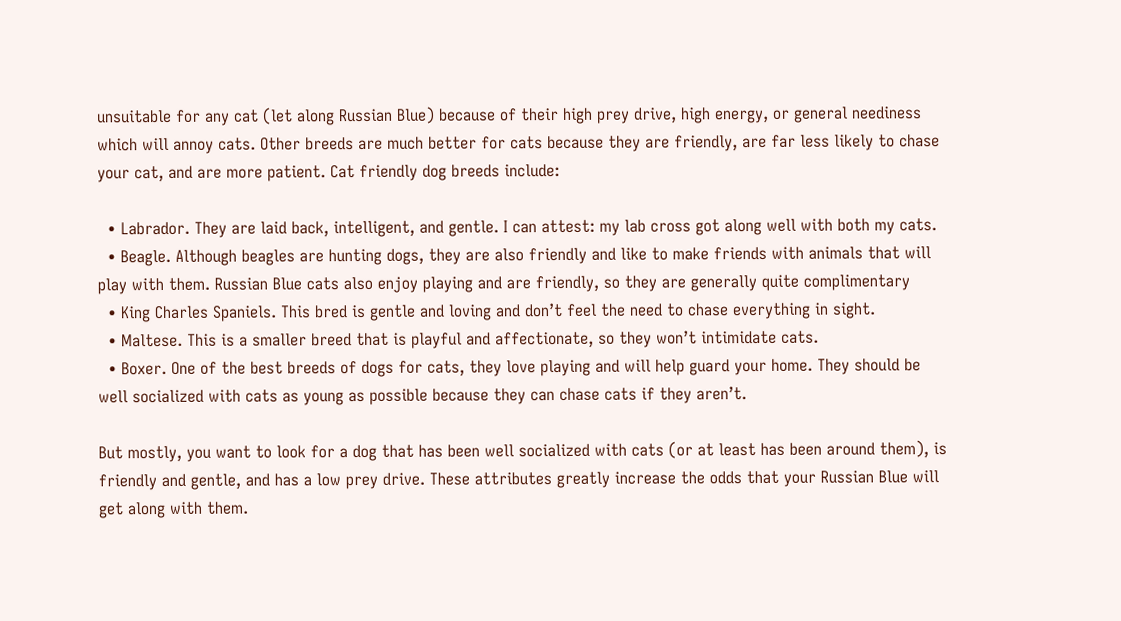unsuitable for any cat (let along Russian Blue) because of their high prey drive, high energy, or general neediness which will annoy cats. Other breeds are much better for cats because they are friendly, are far less likely to chase your cat, and are more patient. Cat friendly dog breeds include:

  • Labrador. They are laid back, intelligent, and gentle. I can attest: my lab cross got along well with both my cats.
  • Beagle. Although beagles are hunting dogs, they are also friendly and like to make friends with animals that will play with them. Russian Blue cats also enjoy playing and are friendly, so they are generally quite complimentary
  • King Charles Spaniels. This bred is gentle and loving and don’t feel the need to chase everything in sight.
  • Maltese. This is a smaller breed that is playful and affectionate, so they won’t intimidate cats.
  • Boxer. One of the best breeds of dogs for cats, they love playing and will help guard your home. They should be well socialized with cats as young as possible because they can chase cats if they aren’t.

But mostly, you want to look for a dog that has been well socialized with cats (or at least has been around them), is friendly and gentle, and has a low prey drive. These attributes greatly increase the odds that your Russian Blue will get along with them.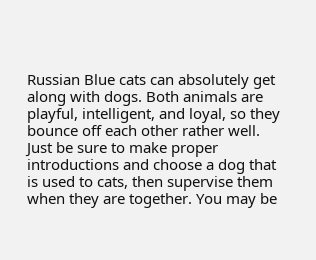Russian Blue cats can absolutely get along with dogs. Both animals are playful, intelligent, and loyal, so they bounce off each other rather well. Just be sure to make proper introductions and choose a dog that is used to cats, then supervise them when they are together. You may be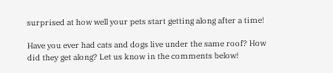surprised at how well your pets start getting along after a time!

Have you ever had cats and dogs live under the same roof? How did they get along? Let us know in the comments below!